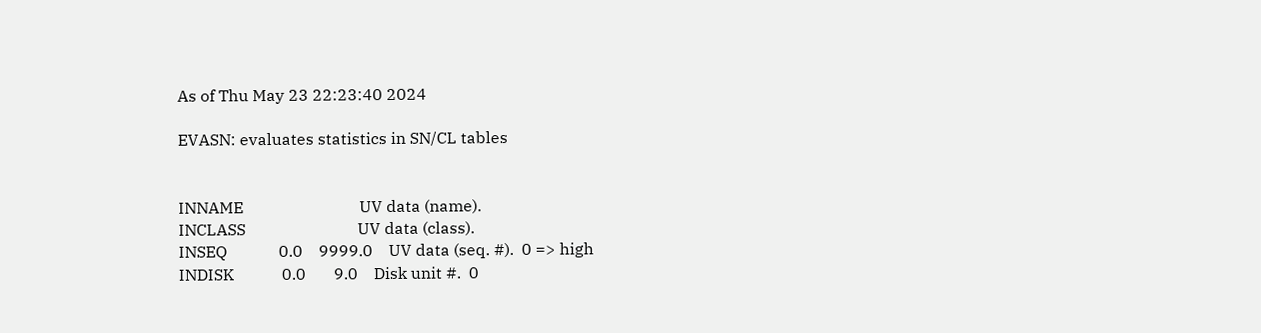As of Thu May 23 22:23:40 2024

EVASN: evaluates statistics in SN/CL tables


INNAME                             UV data (name).
INCLASS                            UV data (class).
INSEQ             0.0    9999.0    UV data (seq. #).  0 => high
INDISK            0.0       9.0    Disk unit #.  0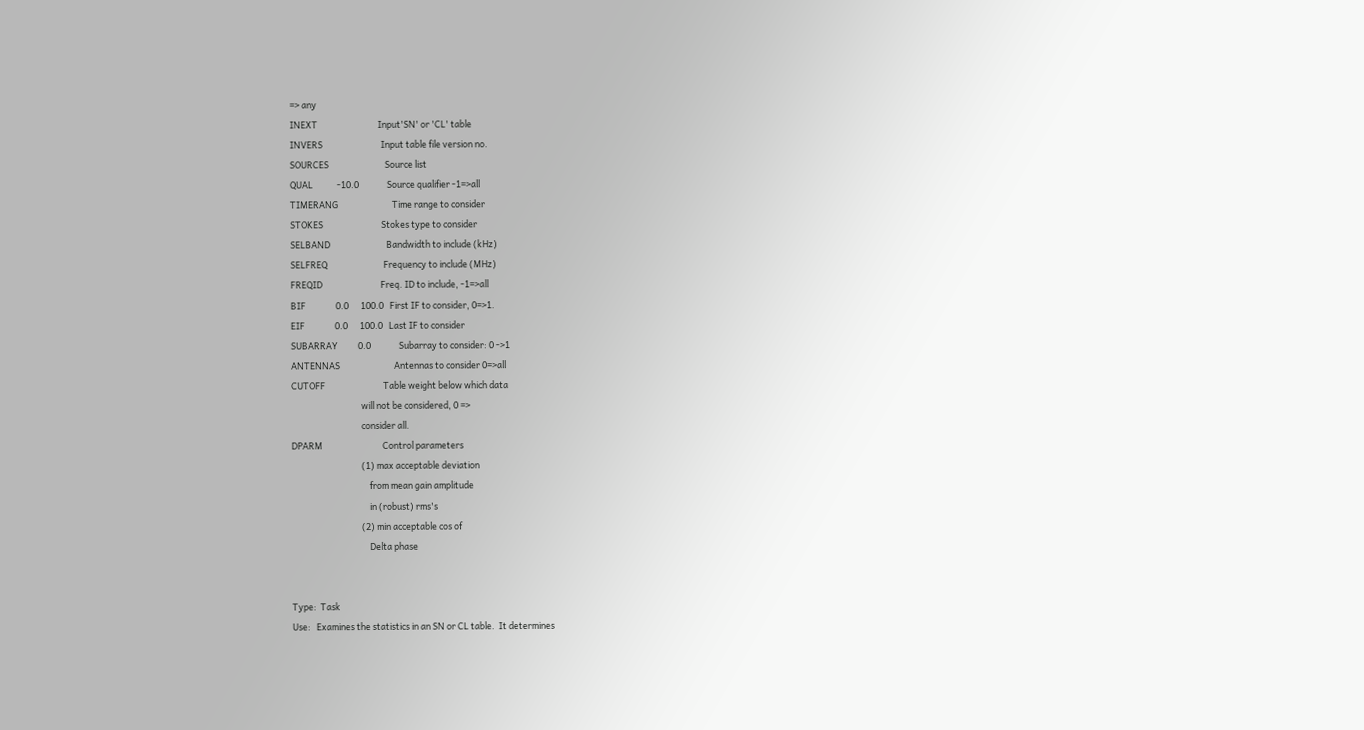=> any
INEXT                              Input'SN' or 'CL' table
INVERS                             Input table file version no.
SOURCES                            Source list
QUAL            -10.0              Source qualifier -1=>all
TIMERANG                           Time range to consider
STOKES                             Stokes type to consider
SELBAND                            Bandwidth to include (kHz)
SELFREQ                            Frequency to include (MHz)
FREQID                             Freq. ID to include, -1=>all
BIF               0.0      100.0   First IF to consider, 0=>1.
EIF               0.0      100.0   Last IF to consider
SUBARRAY          0.0              Subarray to consider: 0 ->1
ANTENNAS                           Antennas to consider 0=>all
CUTOFF                             Table weight below which data
                                   will not be considered, 0 =>
                                   consider all.
DPARM                              Control parameters
                                   (1) max acceptable deviation
                                       from mean gain amplitude
                                       in (robust) rms's
                                   (2) min acceptable cos of
                                       Delta phase


Type:  Task
Use:   Examines the statistics in an SN or CL table.  It determines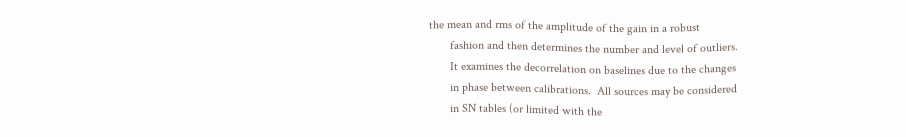the mean and rms of the amplitude of the gain in a robust
       fashion and then determines the number and level of outliers.
       It examines the decorrelation on baselines due to the changes
       in phase between calibrations.  All sources may be considered
       in SN tables (or limited with the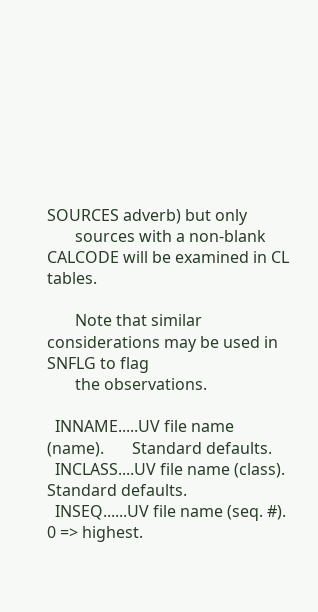SOURCES adverb) but only
       sources with a non-blank CALCODE will be examined in CL tables.

       Note that similar considerations may be used in SNFLG to flag
       the observations.

  INNAME.....UV file name (name).       Standard defaults.
  INCLASS....UV file name (class).      Standard defaults.
  INSEQ......UV file name (seq. #).     0 => highest.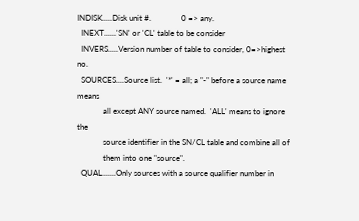INDISK.....Disk unit #.               0 => any.
  INEXT......'SN' or 'CL' table to be consider
  INVERS.....Version number of table to consider, 0=>highest no.
  SOURCES....Source list.  '*' = all; a "-" before a source name means
             all except ANY source named.  'ALL' means to ignore the
             source identifier in the SN/CL table and combine all of
             them into one "source".
  QUAL.......Only sources with a source qualifier number in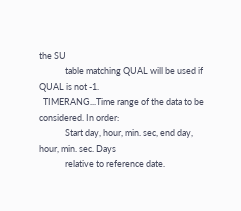the SU
             table matching QUAL will be used if QUAL is not -1.
  TIMERANG...Time range of the data to be considered. In order:
             Start day, hour, min. sec, end day, hour, min. sec. Days
             relative to reference date.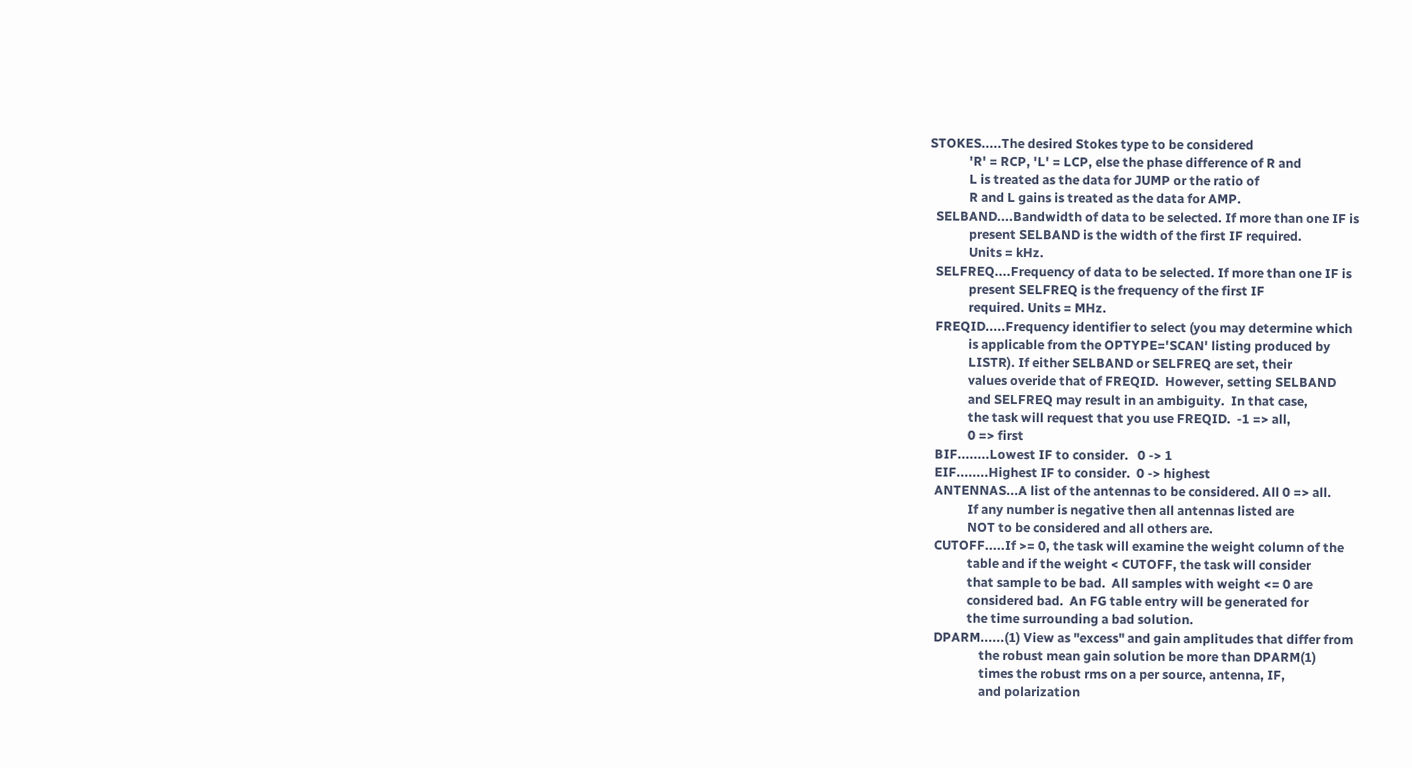STOKES.....The desired Stokes type to be considered
             'R' = RCP, 'L' = LCP, else the phase difference of R and
             L is treated as the data for JUMP or the ratio of
             R and L gains is treated as the data for AMP.
  SELBAND....Bandwidth of data to be selected. If more than one IF is
             present SELBAND is the width of the first IF required.
             Units = kHz.
  SELFREQ....Frequency of data to be selected. If more than one IF is
             present SELFREQ is the frequency of the first IF
             required. Units = MHz.
  FREQID.....Frequency identifier to select (you may determine which
             is applicable from the OPTYPE='SCAN' listing produced by
             LISTR). If either SELBAND or SELFREQ are set, their
             values overide that of FREQID.  However, setting SELBAND
             and SELFREQ may result in an ambiguity.  In that case,
             the task will request that you use FREQID.  -1 => all,
             0 => first
  BIF........Lowest IF to consider.   0 -> 1
  EIF........Highest IF to consider.  0 -> highest
  ANTENNAS...A list of the antennas to be considered. All 0 => all.
             If any number is negative then all antennas listed are
             NOT to be considered and all others are.
  CUTOFF.....If >= 0, the task will examine the weight column of the
             table and if the weight < CUTOFF, the task will consider
             that sample to be bad.  All samples with weight <= 0 are
             considered bad.  An FG table entry will be generated for
             the time surrounding a bad solution.
  DPARM......(1) View as "excess" and gain amplitudes that differ from
                 the robust mean gain solution be more than DPARM(1)
                 times the robust rms on a per source, antenna, IF,
                 and polarization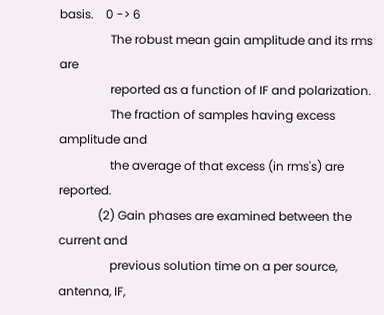basis.    0 -> 6
                 The robust mean gain amplitude and its rms are
                 reported as a function of IF and polarization.
                 The fraction of samples having excess amplitude and
                 the average of that excess (in rms's) are reported.
             (2) Gain phases are examined between the current and
                 previous solution time on a per source, antenna, IF,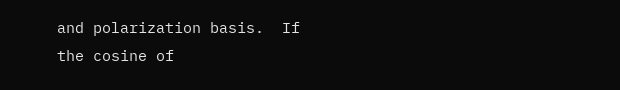and polarization basis.  If the cosine of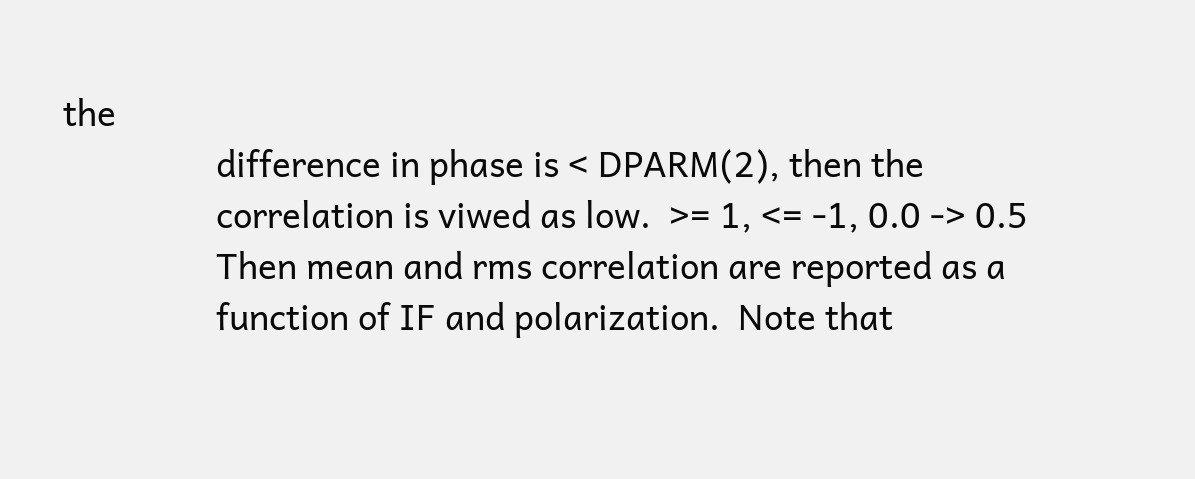the
                 difference in phase is < DPARM(2), then the
                 correlation is viwed as low.  >= 1, <= -1, 0.0 -> 0.5
                 Then mean and rms correlation are reported as a
                 function of IF and polarization.  Note that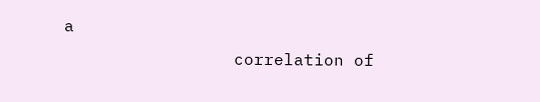a
                 correlation of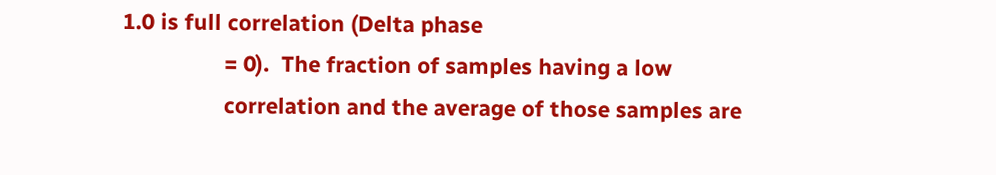1.0 is full correlation (Delta phase
                 = 0).  The fraction of samples having a low
                 correlation and the average of those samples are